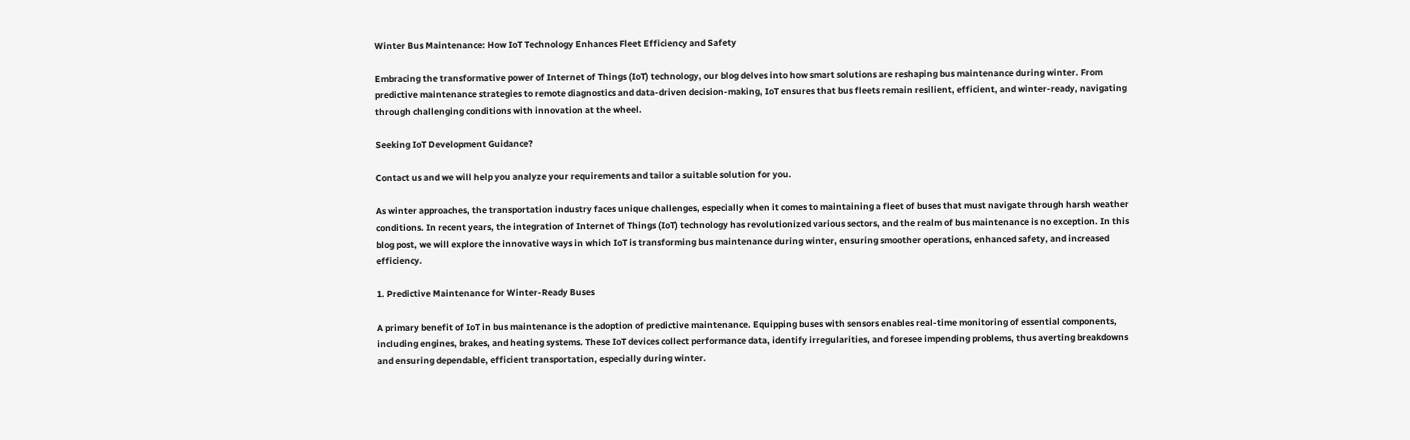Winter Bus Maintenance: How IoT Technology Enhances Fleet Efficiency and Safety

Embracing the transformative power of Internet of Things (IoT) technology, our blog delves into how smart solutions are reshaping bus maintenance during winter. From predictive maintenance strategies to remote diagnostics and data-driven decision-making, IoT ensures that bus fleets remain resilient, efficient, and winter-ready, navigating through challenging conditions with innovation at the wheel.

Seeking IoT Development Guidance?

Contact us and we will help you analyze your requirements and tailor a suitable solution for you.

As winter approaches, the transportation industry faces unique challenges, especially when it comes to maintaining a fleet of buses that must navigate through harsh weather conditions. In recent years, the integration of Internet of Things (IoT) technology has revolutionized various sectors, and the realm of bus maintenance is no exception. In this blog post, we will explore the innovative ways in which IoT is transforming bus maintenance during winter, ensuring smoother operations, enhanced safety, and increased efficiency.

1. Predictive Maintenance for Winter-Ready Buses

A primary benefit of IoT in bus maintenance is the adoption of predictive maintenance. Equipping buses with sensors enables real-time monitoring of essential components, including engines, brakes, and heating systems. These IoT devices collect performance data, identify irregularities, and foresee impending problems, thus averting breakdowns and ensuring dependable, efficient transportation, especially during winter.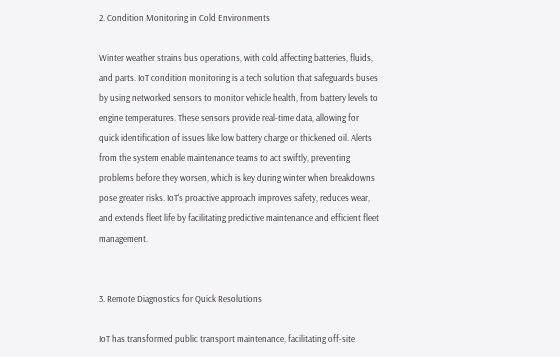2. Condition Monitoring in Cold Environments

Winter weather strains bus operations, with cold affecting batteries, fluids, and parts. IoT condition monitoring is a tech solution that safeguards buses by using networked sensors to monitor vehicle health, from battery levels to engine temperatures. These sensors provide real-time data, allowing for quick identification of issues like low battery charge or thickened oil. Alerts from the system enable maintenance teams to act swiftly, preventing problems before they worsen, which is key during winter when breakdowns pose greater risks. IoT's proactive approach improves safety, reduces wear, and extends fleet life by facilitating predictive maintenance and efficient fleet management.


3. Remote Diagnostics for Quick Resolutions

IoT has transformed public transport maintenance, facilitating off-site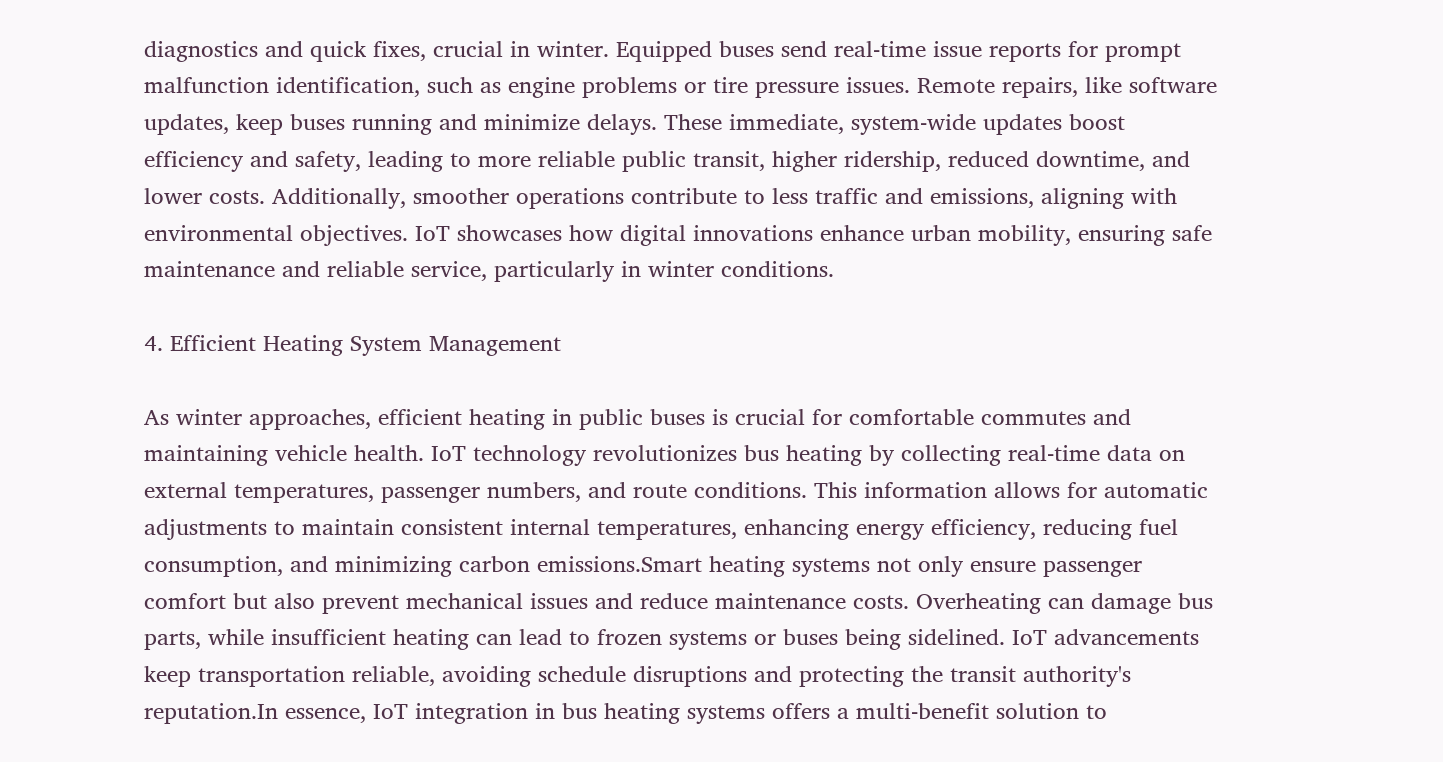diagnostics and quick fixes, crucial in winter. Equipped buses send real-time issue reports for prompt malfunction identification, such as engine problems or tire pressure issues. Remote repairs, like software updates, keep buses running and minimize delays. These immediate, system-wide updates boost efficiency and safety, leading to more reliable public transit, higher ridership, reduced downtime, and lower costs. Additionally, smoother operations contribute to less traffic and emissions, aligning with environmental objectives. IoT showcases how digital innovations enhance urban mobility, ensuring safe maintenance and reliable service, particularly in winter conditions.

4. Efficient Heating System Management

As winter approaches, efficient heating in public buses is crucial for comfortable commutes and maintaining vehicle health. IoT technology revolutionizes bus heating by collecting real-time data on external temperatures, passenger numbers, and route conditions. This information allows for automatic adjustments to maintain consistent internal temperatures, enhancing energy efficiency, reducing fuel consumption, and minimizing carbon emissions.Smart heating systems not only ensure passenger comfort but also prevent mechanical issues and reduce maintenance costs. Overheating can damage bus parts, while insufficient heating can lead to frozen systems or buses being sidelined. IoT advancements keep transportation reliable, avoiding schedule disruptions and protecting the transit authority's reputation.In essence, IoT integration in bus heating systems offers a multi-benefit solution to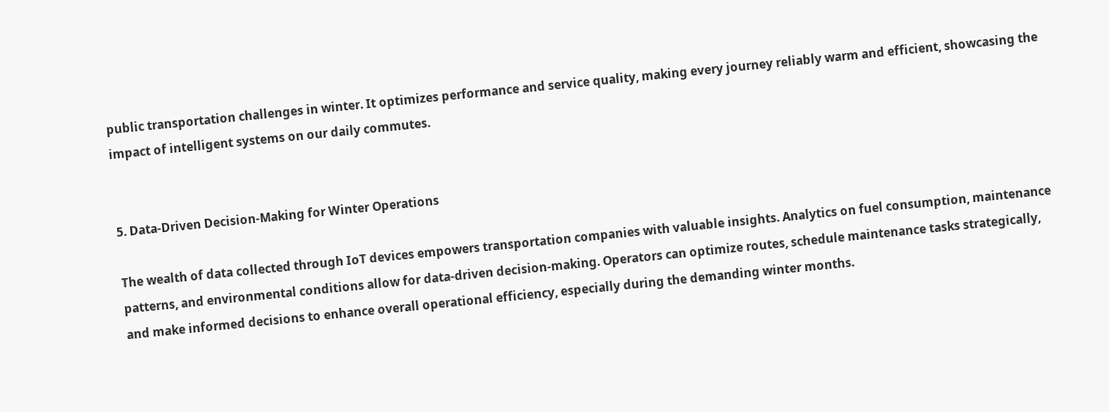public transportation challenges in winter. It optimizes performance and service quality, making every journey reliably warm and efficient, showcasing the impact of intelligent systems on our daily commutes.


5. Data-Driven Decision-Making for Winter Operations

The wealth of data collected through IoT devices empowers transportation companies with valuable insights. Analytics on fuel consumption, maintenance patterns, and environmental conditions allow for data-driven decision-making. Operators can optimize routes, schedule maintenance tasks strategically, and make informed decisions to enhance overall operational efficiency, especially during the demanding winter months.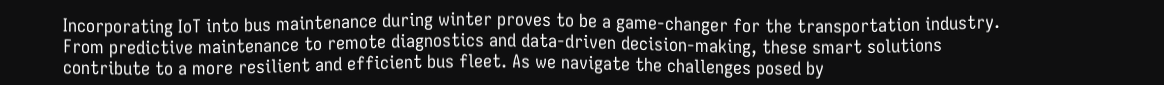Incorporating IoT into bus maintenance during winter proves to be a game-changer for the transportation industry. From predictive maintenance to remote diagnostics and data-driven decision-making, these smart solutions contribute to a more resilient and efficient bus fleet. As we navigate the challenges posed by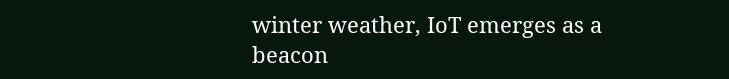winter weather, IoT emerges as a beacon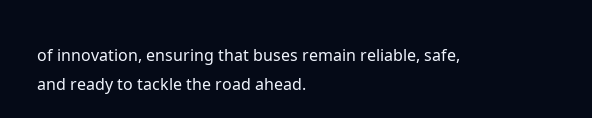of innovation, ensuring that buses remain reliable, safe, and ready to tackle the road ahead.